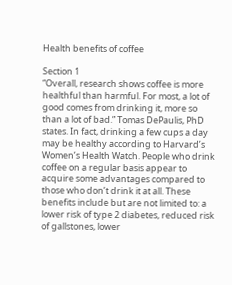Health benefits of coffee

Section 1
“Overall, research shows coffee is more healthful than harmful. For most, a lot of good comes from drinking it, more so than a lot of bad.” Tomas DePaulis, PhD states. In fact, drinking a few cups a day may be healthy according to Harvard’s Women’s Health Watch. People who drink coffee on a regular basis appear to acquire some advantages compared to those who don’t drink it at all. These benefits include but are not limited to: a lower risk of type 2 diabetes, reduced risk of gallstones, lower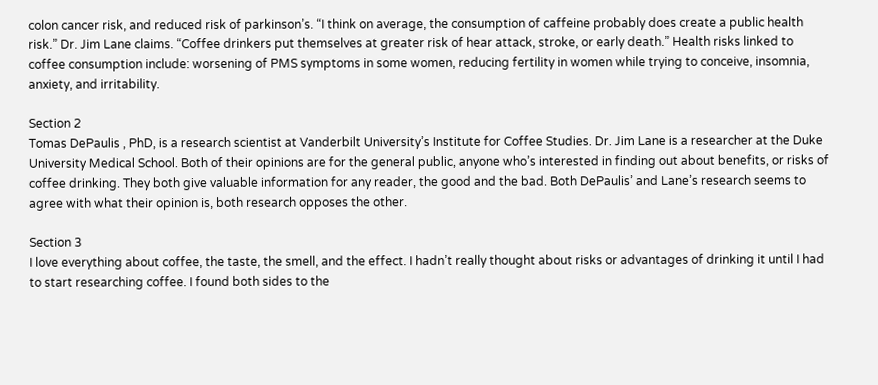colon cancer risk, and reduced risk of parkinson’s. “I think on average, the consumption of caffeine probably does create a public health risk.” Dr. Jim Lane claims. “Coffee drinkers put themselves at greater risk of hear attack, stroke, or early death.” Health risks linked to coffee consumption include: worsening of PMS symptoms in some women, reducing fertility in women while trying to conceive, insomnia, anxiety, and irritability.

Section 2
Tomas DePaulis , PhD, is a research scientist at Vanderbilt University’s Institute for Coffee Studies. Dr. Jim Lane is a researcher at the Duke University Medical School. Both of their opinions are for the general public, anyone who’s interested in finding out about benefits, or risks of coffee drinking. They both give valuable information for any reader, the good and the bad. Both DePaulis’ and Lane’s research seems to agree with what their opinion is, both research opposes the other.

Section 3
I love everything about coffee, the taste, the smell, and the effect. I hadn’t really thought about risks or advantages of drinking it until I had to start researching coffee. I found both sides to the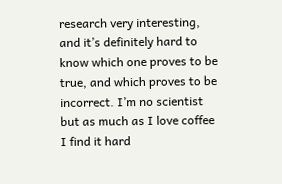research very interesting, and it’s definitely hard to know which one proves to be true, and which proves to be incorrect. I’m no scientist but as much as I love coffee I find it hard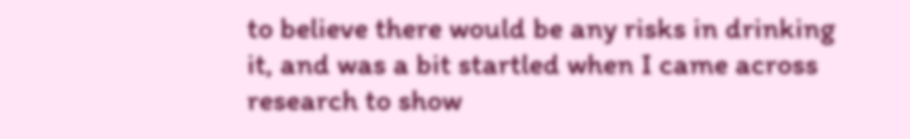to believe there would be any risks in drinking it, and was a bit startled when I came across research to show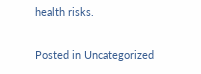health risks.

Posted in Uncategorized